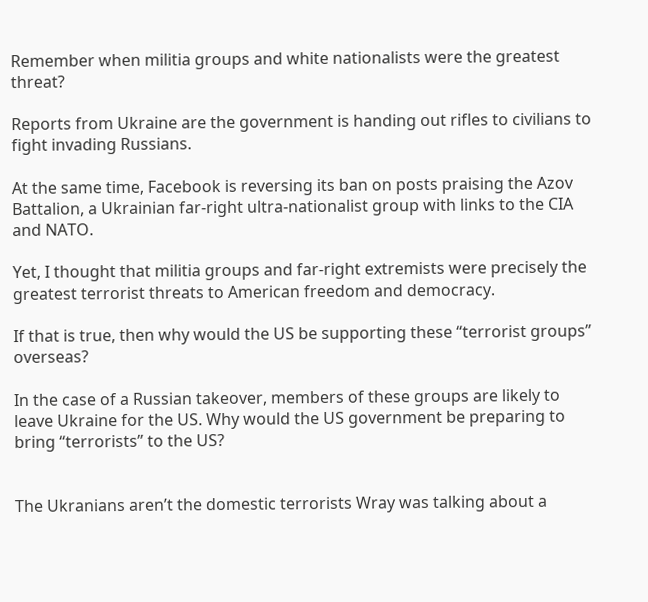Remember when militia groups and white nationalists were the greatest threat?

Reports from Ukraine are the government is handing out rifles to civilians to fight invading Russians.

At the same time, Facebook is reversing its ban on posts praising the Azov Battalion, a Ukrainian far-right ultra-nationalist group with links to the CIA and NATO.

Yet, I thought that militia groups and far-right extremists were precisely the greatest terrorist threats to American freedom and democracy.

If that is true, then why would the US be supporting these “terrorist groups” overseas?

In the case of a Russian takeover, members of these groups are likely to leave Ukraine for the US. Why would the US government be preparing to bring “terrorists” to the US?


The Ukranians aren’t the domestic terrorists Wray was talking about a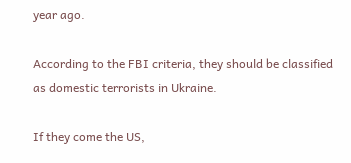year ago.

According to the FBI criteria, they should be classified as domestic terrorists in Ukraine.

If they come the US,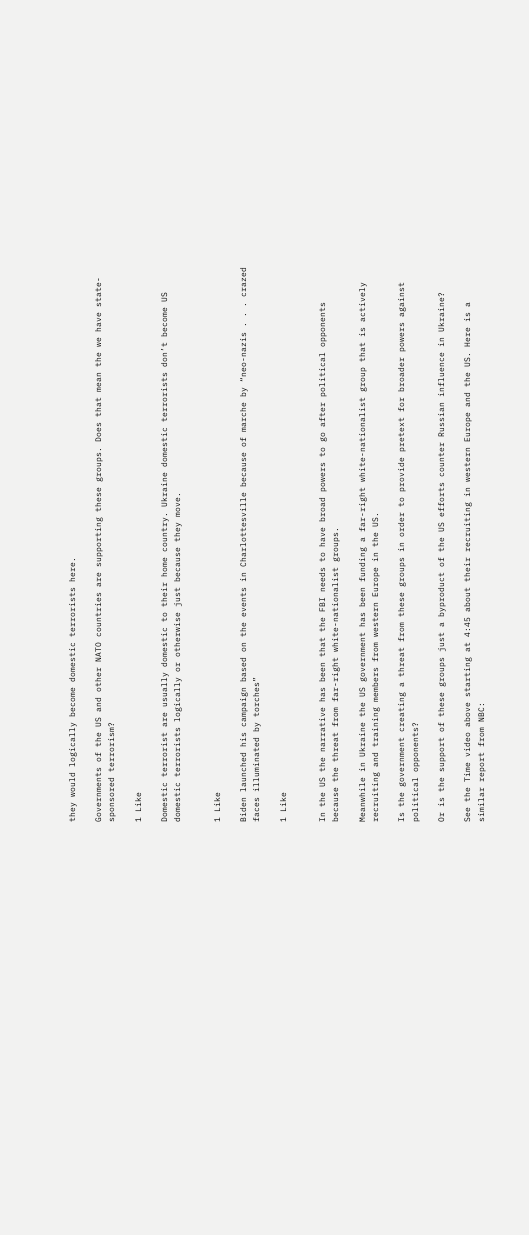they would logically become domestic terrorists here.

Governments of the US and other NATO countries are supporting these groups. Does that mean the we have state-sponsored terrorism?

1 Like

Domestic terrorist are usually domestic to their home country. Ukraine domestic terrorists don’t become US domestic terrorists logically or otherwise just because they move.


1 Like

Biden launched his campaign based on the events in Charlottesville because of marche by “neo-nazis . . . crazed faces illuminated by torches”

1 Like


In the US the narrative has been that the FBI needs to have broad powers to go after political opponents because the threat from far-right white-nationalist groups.

Meanwhile in Ukraine the US government has been funding a far-right white-nationalist group that is actively recruiting and training members from western Europe in the US.

Is the government creating a threat from these groups in order to provide pretext for broader powers against political opponents?

Or is the support of these groups just a byproduct of the US efforts counter Russian influence in Ukraine?

See the Time video above starting at 4:45 about their recruiting in western Europe and the US. Here is a similar report from NBC: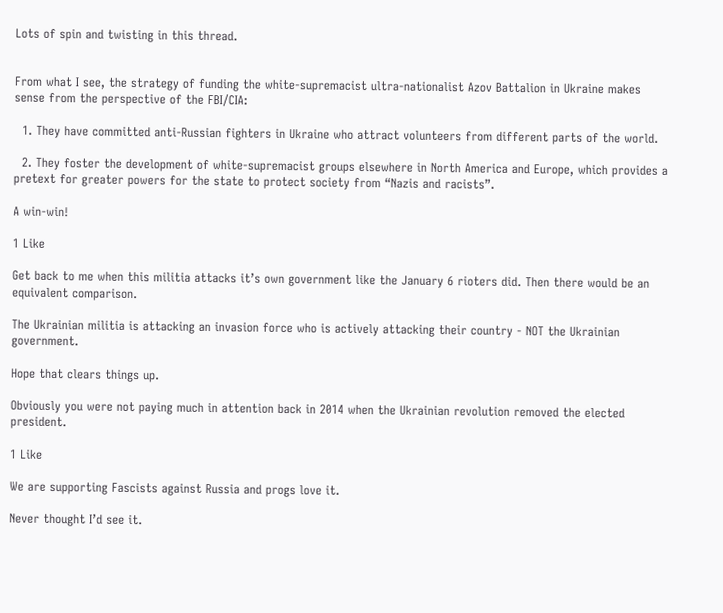Lots of spin and twisting in this thread.


From what I see, the strategy of funding the white-supremacist ultra-nationalist Azov Battalion in Ukraine makes sense from the perspective of the FBI/CIA:

  1. They have committed anti-Russian fighters in Ukraine who attract volunteers from different parts of the world.

  2. They foster the development of white-supremacist groups elsewhere in North America and Europe, which provides a pretext for greater powers for the state to protect society from “Nazis and racists”.

A win-win!

1 Like

Get back to me when this militia attacks it’s own government like the January 6 rioters did. Then there would be an equivalent comparison.

The Ukrainian militia is attacking an invasion force who is actively attacking their country - NOT the Ukrainian government.

Hope that clears things up.

Obviously you were not paying much in attention back in 2014 when the Ukrainian revolution removed the elected president.

1 Like

We are supporting Fascists against Russia and progs love it.

Never thought I’d see it.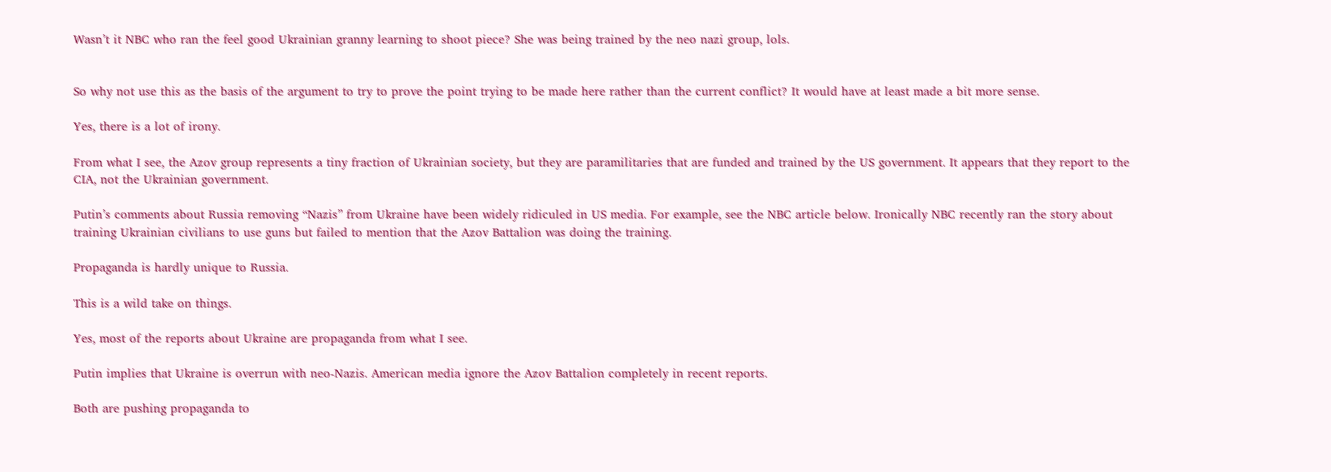Wasn’t it NBC who ran the feel good Ukrainian granny learning to shoot piece? She was being trained by the neo nazi group, lols.


So why not use this as the basis of the argument to try to prove the point trying to be made here rather than the current conflict? It would have at least made a bit more sense.

Yes, there is a lot of irony.

From what I see, the Azov group represents a tiny fraction of Ukrainian society, but they are paramilitaries that are funded and trained by the US government. It appears that they report to the CIA, not the Ukrainian government.

Putin’s comments about Russia removing “Nazis” from Ukraine have been widely ridiculed in US media. For example, see the NBC article below. Ironically NBC recently ran the story about training Ukrainian civilians to use guns but failed to mention that the Azov Battalion was doing the training.

Propaganda is hardly unique to Russia.

This is a wild take on things.

Yes, most of the reports about Ukraine are propaganda from what I see.

Putin implies that Ukraine is overrun with neo-Nazis. American media ignore the Azov Battalion completely in recent reports.

Both are pushing propaganda to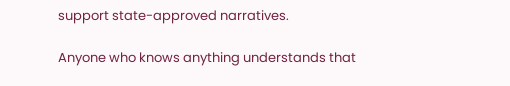support state-approved narratives.

Anyone who knows anything understands that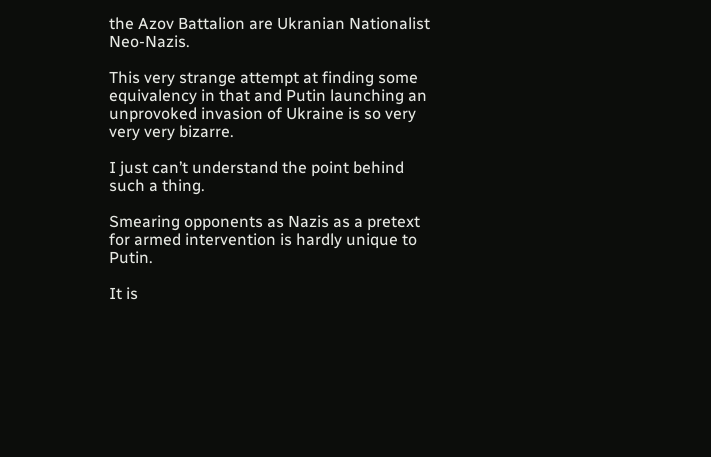the Azov Battalion are Ukranian Nationalist Neo-Nazis.

This very strange attempt at finding some equivalency in that and Putin launching an unprovoked invasion of Ukraine is so very very very bizarre.

I just can’t understand the point behind such a thing.

Smearing opponents as Nazis as a pretext for armed intervention is hardly unique to Putin.

It is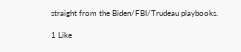straight from the Biden/FBI/Trudeau playbooks.

1 Like